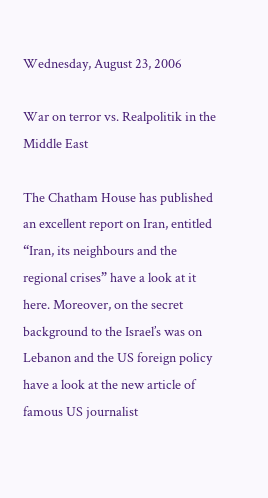Wednesday, August 23, 2006

War on terror vs. Realpolitik in the Middle East

The Chatham House has published an excellent report on Iran, entitled “Iran, its neighbours and the regional crises” have a look at it here. Moreover, on the secret background to the Israel’s was on Lebanon and the US foreign policy have a look at the new article of famous US journalist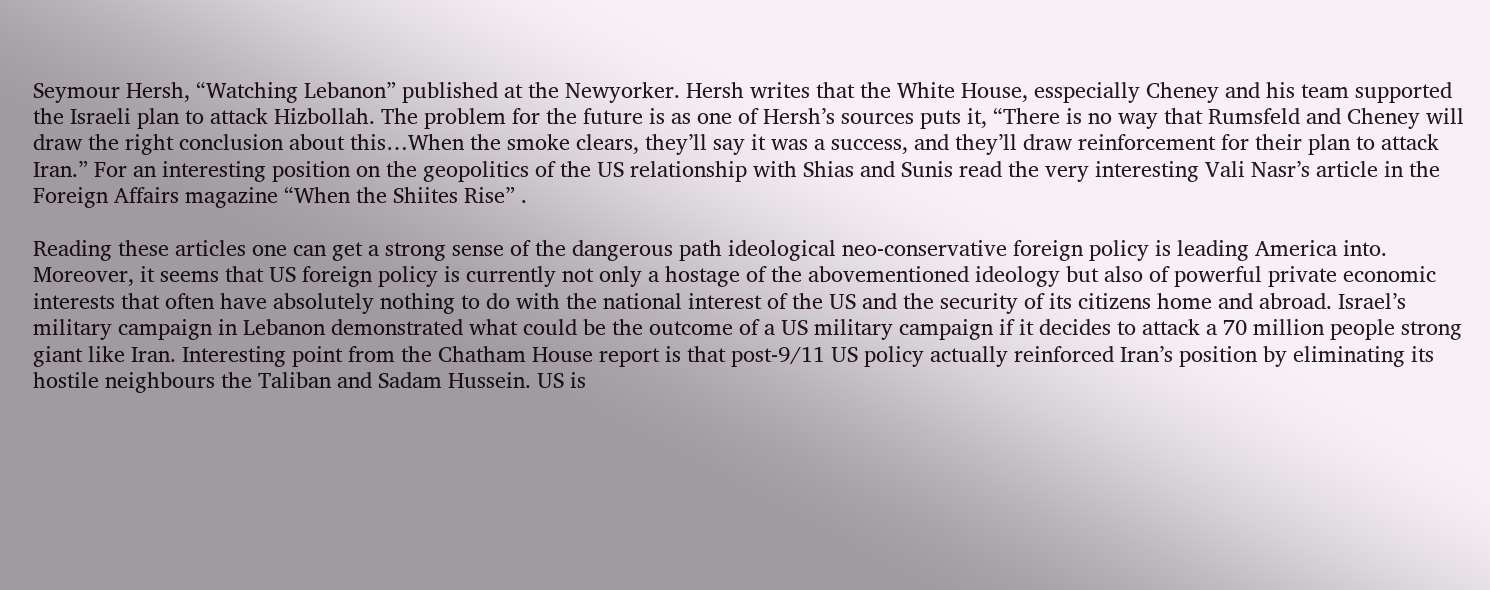Seymour Hersh, “Watching Lebanon” published at the Newyorker. Hersh writes that the White House, esspecially Cheney and his team supported the Israeli plan to attack Hizbollah. The problem for the future is as one of Hersh’s sources puts it, “There is no way that Rumsfeld and Cheney will draw the right conclusion about this…When the smoke clears, they’ll say it was a success, and they’ll draw reinforcement for their plan to attack Iran.” For an interesting position on the geopolitics of the US relationship with Shias and Sunis read the very interesting Vali Nasr’s article in the Foreign Affairs magazine “When the Shiites Rise” .

Reading these articles one can get a strong sense of the dangerous path ideological neo-conservative foreign policy is leading America into. Moreover, it seems that US foreign policy is currently not only a hostage of the abovementioned ideology but also of powerful private economic interests that often have absolutely nothing to do with the national interest of the US and the security of its citizens home and abroad. Israel’s military campaign in Lebanon demonstrated what could be the outcome of a US military campaign if it decides to attack a 70 million people strong giant like Iran. Interesting point from the Chatham House report is that post-9/11 US policy actually reinforced Iran’s position by eliminating its hostile neighbours the Taliban and Sadam Hussein. US is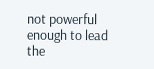not powerful enough to lead the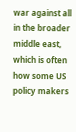war against all in the broader middle east, which is often how some US policy makers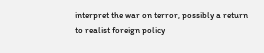interpret the war on terror, possibly a return to realist foreign policy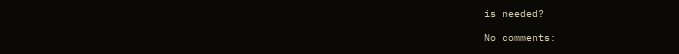is needed?

No comments: